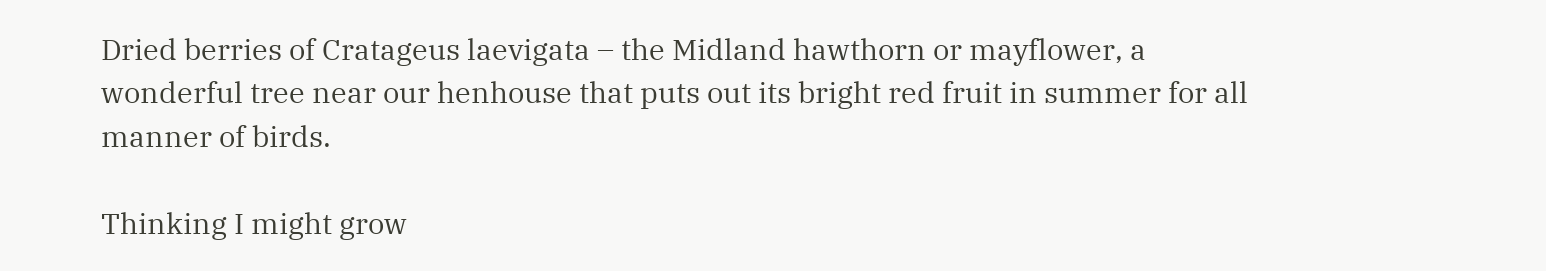Dried berries of Cratageus laevigata – the Midland hawthorn or mayflower, a wonderful tree near our henhouse that puts out its bright red fruit in summer for all manner of birds.

Thinking I might grow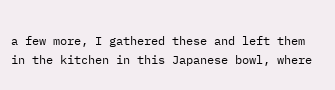a few more, I gathered these and left them in the kitchen in this Japanese bowl, where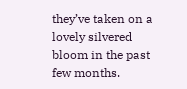they’ve taken on a lovely silvered bloom in the past few months.